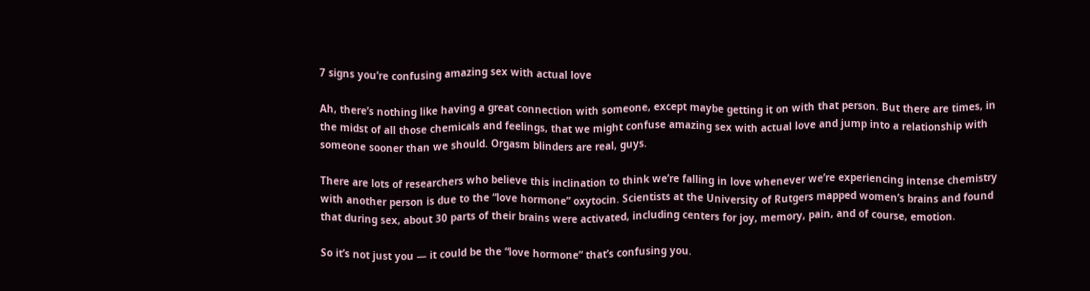7 signs you’re confusing amazing sex with actual love

Ah, there’s nothing like having a great connection with someone, except maybe getting it on with that person. But there are times, in the midst of all those chemicals and feelings, that we might confuse amazing sex with actual love and jump into a relationship with someone sooner than we should. Orgasm blinders are real, guys.

There are lots of researchers who believe this inclination to think we’re falling in love whenever we’re experiencing intense chemistry with another person is due to the “love hormone” oxytocin. Scientists at the University of Rutgers mapped women’s brains and found that during sex, about 30 parts of their brains were activated, including centers for joy, memory, pain, and of course, emotion.

So it’s not just you — it could be the “love hormone” that’s confusing you.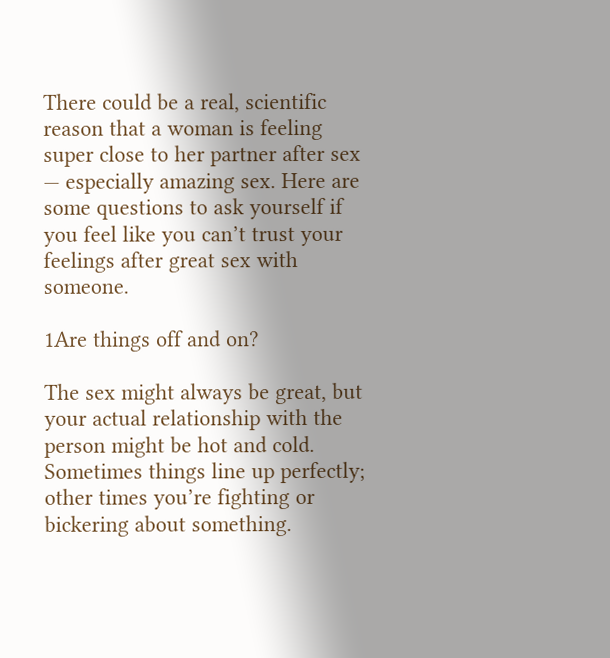There could be a real, scientific reason that a woman is feeling super close to her partner after sex — especially amazing sex. Here are some questions to ask yourself if you feel like you can’t trust your feelings after great sex with someone.

1Are things off and on?

The sex might always be great, but your actual relationship with the person might be hot and cold. Sometimes things line up perfectly; other times you’re fighting or bickering about something.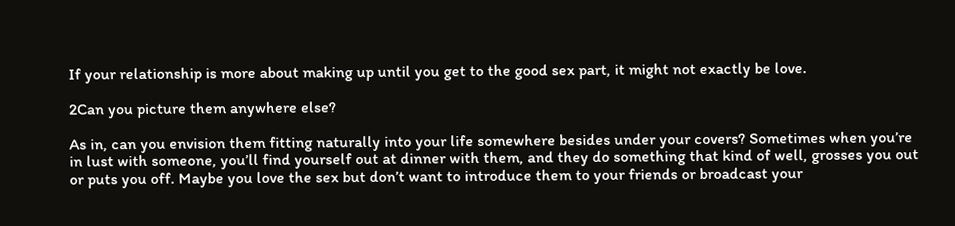If your relationship is more about making up until you get to the good sex part, it might not exactly be love.

2Can you picture them anywhere else?

As in, can you envision them fitting naturally into your life somewhere besides under your covers? Sometimes when you’re in lust with someone, you’ll find yourself out at dinner with them, and they do something that kind of well, grosses you out or puts you off. Maybe you love the sex but don’t want to introduce them to your friends or broadcast your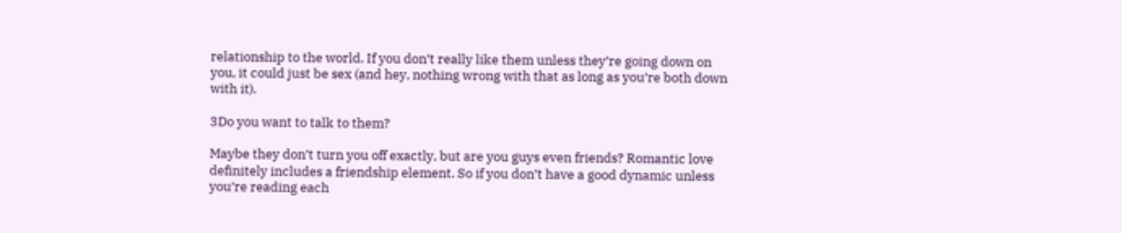relationship to the world. If you don’t really like them unless they’re going down on you, it could just be sex (and hey, nothing wrong with that as long as you’re both down with it).

3Do you want to talk to them?

Maybe they don’t turn you off exactly, but are you guys even friends? Romantic love definitely includes a friendship element. So if you don’t have a good dynamic unless you’re reading each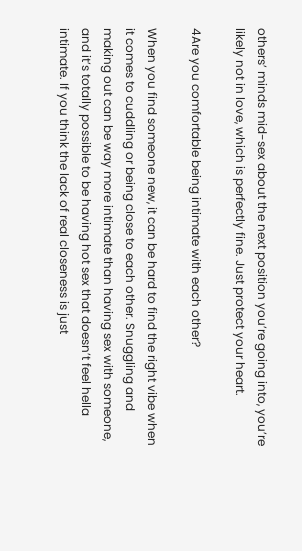others’ minds mid-sex about the next position you’re going into, you’re likely not in love, which is perfectly fine. Just protect your heart.

4Are you comfortable being intimate with each other?

When you find someone new, it can be hard to find the right vibe when it comes to cuddling or being close to each other. Snuggling and making out can be way more intimate than having sex with someone, and it’s totally possible to be having hot sex that doesn’t feel hella intimate. If you think the lack of real closeness is just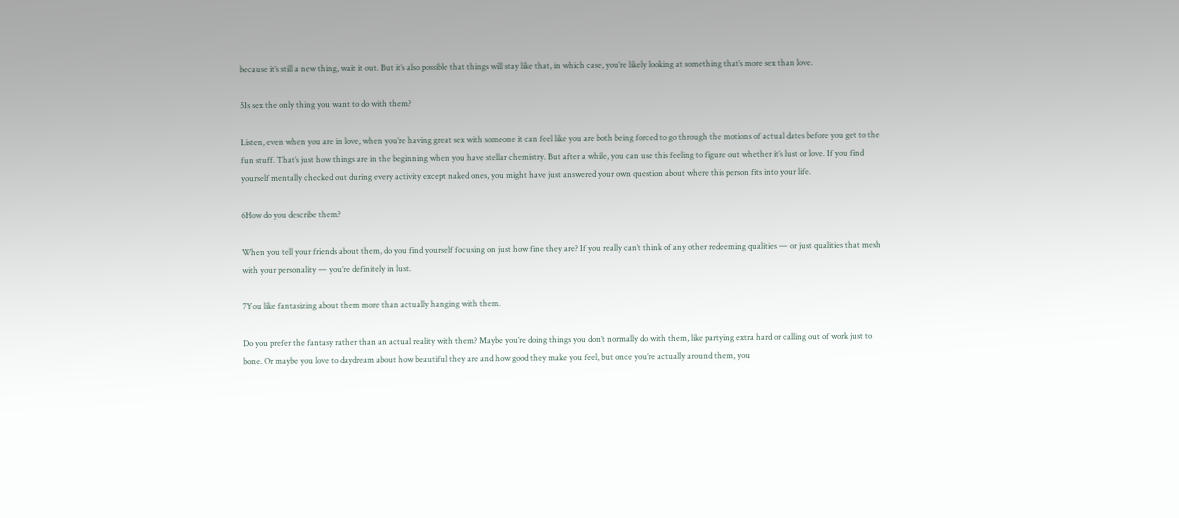because it’s still a new thing, wait it out. But it’s also possible that things will stay like that, in which case, you’re likely looking at something that’s more sex than love.

5Is sex the only thing you want to do with them?

Listen, even when you are in love, when you’re having great sex with someone it can feel like you are both being forced to go through the motions of actual dates before you get to the fun stuff. That’s just how things are in the beginning when you have stellar chemistry. But after a while, you can use this feeling to figure out whether it’s lust or love. If you find yourself mentally checked out during every activity except naked ones, you might have just answered your own question about where this person fits into your life.

6How do you describe them?

When you tell your friends about them, do you find yourself focusing on just how fine they are? If you really can’t think of any other redeeming qualities — or just qualities that mesh with your personality — you’re definitely in lust.

7You like fantasizing about them more than actually hanging with them.

Do you prefer the fantasy rather than an actual reality with them? Maybe you’re doing things you don’t normally do with them, like partying extra hard or calling out of work just to bone. Or maybe you love to daydream about how beautiful they are and how good they make you feel, but once you’re actually around them, you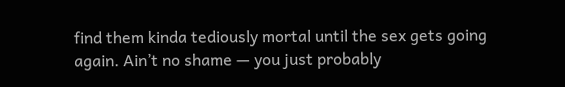find them kinda tediously mortal until the sex gets going again. Ain’t no shame — you just probably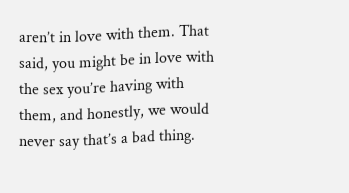aren’t in love with them. That said, you might be in love with the sex you’re having with them, and honestly, we would never say that’s a bad thing.